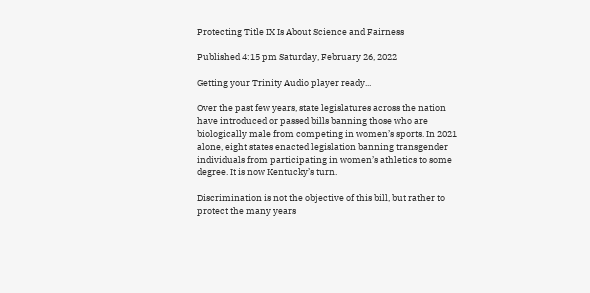Protecting Title IX Is About Science and Fairness

Published 4:15 pm Saturday, February 26, 2022

Getting your Trinity Audio player ready...

Over the past few years, state legislatures across the nation have introduced or passed bills banning those who are biologically male from competing in women’s sports. In 2021 alone, eight states enacted legislation banning transgender individuals from participating in women’s athletics to some degree. It is now Kentucky’s turn.

Discrimination is not the objective of this bill, but rather to protect the many years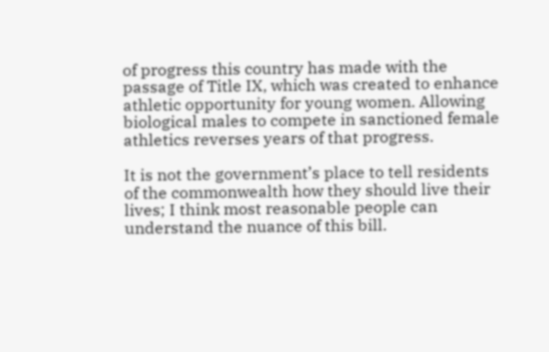of progress this country has made with the passage of Title IX, which was created to enhance athletic opportunity for young women. Allowing biological males to compete in sanctioned female athletics reverses years of that progress.

It is not the government’s place to tell residents of the commonwealth how they should live their lives; I think most reasonable people can understand the nuance of this bill.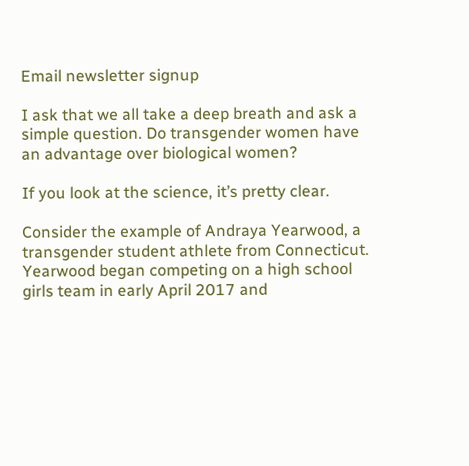Email newsletter signup

I ask that we all take a deep breath and ask a simple question. Do transgender women have an advantage over biological women?

If you look at the science, it’s pretty clear.

Consider the example of Andraya Yearwood, a transgender student athlete from Connecticut. Yearwood began competing on a high school girls team in early April 2017 and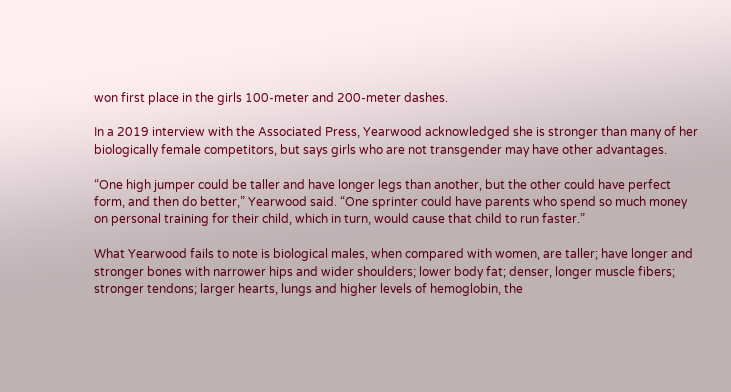won first place in the girls 100-meter and 200-meter dashes.

In a 2019 interview with the Associated Press, Yearwood acknowledged she is stronger than many of her biologically female competitors, but says girls who are not transgender may have other advantages.

“One high jumper could be taller and have longer legs than another, but the other could have perfect form, and then do better,” Yearwood said. “One sprinter could have parents who spend so much money on personal training for their child, which in turn, would cause that child to run faster.”

What Yearwood fails to note is biological males, when compared with women, are taller; have longer and stronger bones with narrower hips and wider shoulders; lower body fat; denser, longer muscle fibers; stronger tendons; larger hearts, lungs and higher levels of hemoglobin, the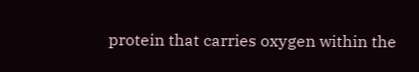protein that carries oxygen within the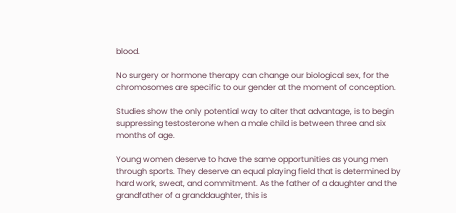blood.

No surgery or hormone therapy can change our biological sex, for the chromosomes are specific to our gender at the moment of conception.

Studies show the only potential way to alter that advantage, is to begin suppressing testosterone when a male child is between three and six months of age.

Young women deserve to have the same opportunities as young men through sports. They deserve an equal playing field that is determined by hard work, sweat, and commitment. As the father of a daughter and the grandfather of a granddaughter, this is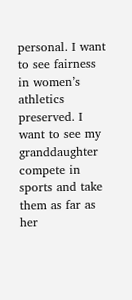personal. I want to see fairness in women’s athletics preserved. I want to see my granddaughter compete in sports and take them as far as her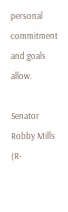personal commitment and goals allow.

Senator Robby Mills (R-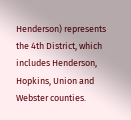Henderson) represents the 4th District, which includes Henderson, Hopkins, Union and Webster counties.